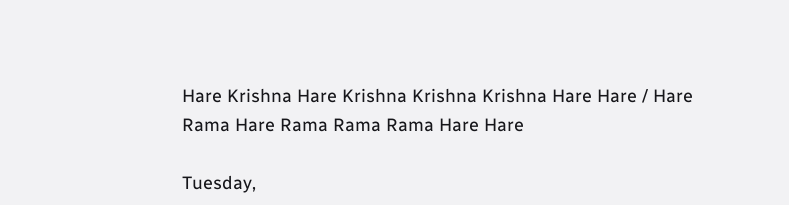Hare Krishna Hare Krishna Krishna Krishna Hare Hare / Hare Rama Hare Rama Rama Rama Hare Hare

Tuesday,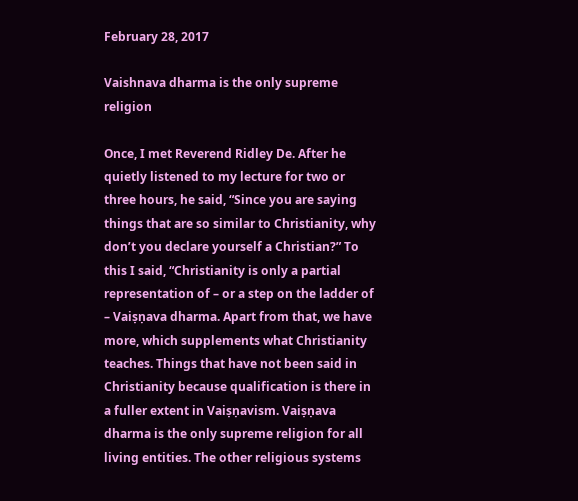February 28, 2017

Vaishnava dharma is the only supreme religion

Once, I met Reverend Ridley De. After he quietly listened to my lecture for two or three hours, he said, “Since you are saying things that are so similar to Christianity, why don’t you declare yourself a Christian?” To this I said, “Christianity is only a partial representation of – or a step on the ladder of – Vaiṣṇava dharma. Apart from that, we have more, which supplements what Christianity teaches. Things that have not been said in Christianity because qualification is there in a fuller extent in Vaiṣṇavism. Vaiṣṇava dharma is the only supreme religion for all living entities. The other religious systems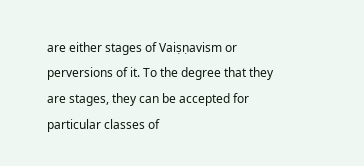are either stages of Vaiṣṇavism or perversions of it. To the degree that they are stages, they can be accepted for particular classes of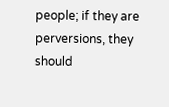people; if they are perversions, they should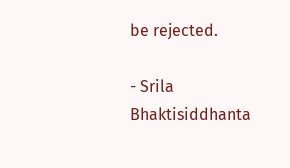be rejected.

- Srila Bhaktisiddhanta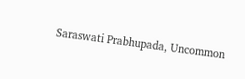Saraswati Prabhupada, Uncommon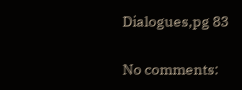Dialogues,pg 83

No comments: